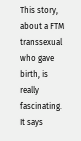This story, about a FTM transsexual who gave birth, is really fascinating.  It says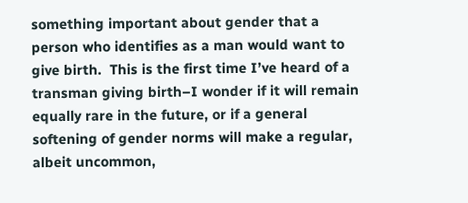something important about gender that a person who identifies as a man would want to give birth.  This is the first time I’ve heard of a transman giving birth–I wonder if it will remain equally rare in the future, or if a general softening of gender norms will make a regular, albeit uncommon,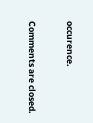occurence.


Comments are closed.